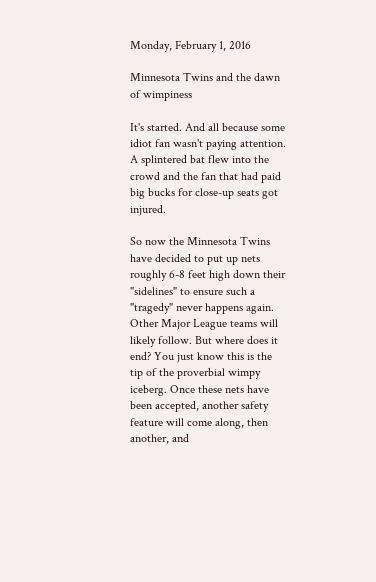Monday, February 1, 2016

Minnesota Twins and the dawn of wimpiness

It's started. And all because some idiot fan wasn't paying attention. A splintered bat flew into the crowd and the fan that had paid big bucks for close-up seats got injured.

So now the Minnesota Twins have decided to put up nets roughly 6-8 feet high down their "sidelines" to ensure such a "tragedy" never happens again. Other Major League teams will likely follow. But where does it end? You just know this is the tip of the proverbial wimpy iceberg. Once these nets have been accepted, another safety feature will come along, then another, and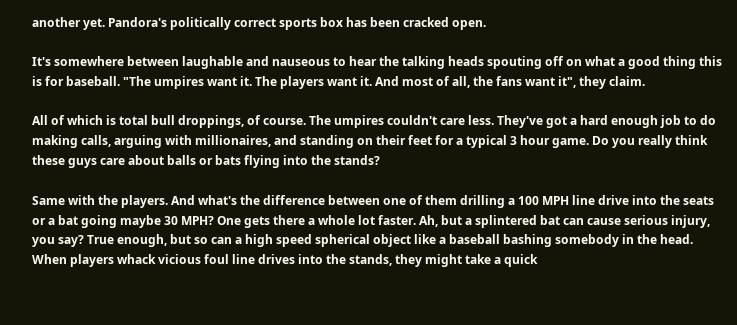another yet. Pandora's politically correct sports box has been cracked open.

It's somewhere between laughable and nauseous to hear the talking heads spouting off on what a good thing this is for baseball. "The umpires want it. The players want it. And most of all, the fans want it", they claim.

All of which is total bull droppings, of course. The umpires couldn't care less. They've got a hard enough job to do making calls, arguing with millionaires, and standing on their feet for a typical 3 hour game. Do you really think these guys care about balls or bats flying into the stands?

Same with the players. And what's the difference between one of them drilling a 100 MPH line drive into the seats or a bat going maybe 30 MPH? One gets there a whole lot faster. Ah, but a splintered bat can cause serious injury, you say? True enough, but so can a high speed spherical object like a baseball bashing somebody in the head. When players whack vicious foul line drives into the stands, they might take a quick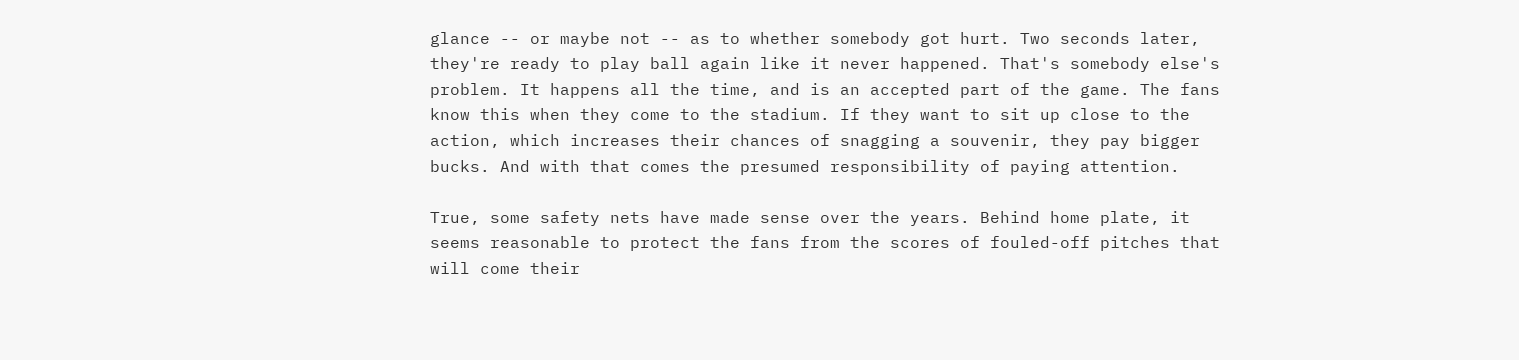glance -- or maybe not -- as to whether somebody got hurt. Two seconds later, they're ready to play ball again like it never happened. That's somebody else's problem. It happens all the time, and is an accepted part of the game. The fans know this when they come to the stadium. If they want to sit up close to the action, which increases their chances of snagging a souvenir, they pay bigger bucks. And with that comes the presumed responsibility of paying attention.

True, some safety nets have made sense over the years. Behind home plate, it seems reasonable to protect the fans from the scores of fouled-off pitches that will come their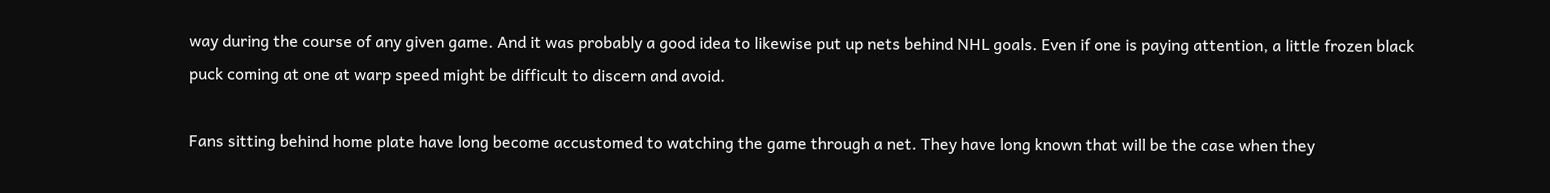way during the course of any given game. And it was probably a good idea to likewise put up nets behind NHL goals. Even if one is paying attention, a little frozen black puck coming at one at warp speed might be difficult to discern and avoid.

Fans sitting behind home plate have long become accustomed to watching the game through a net. They have long known that will be the case when they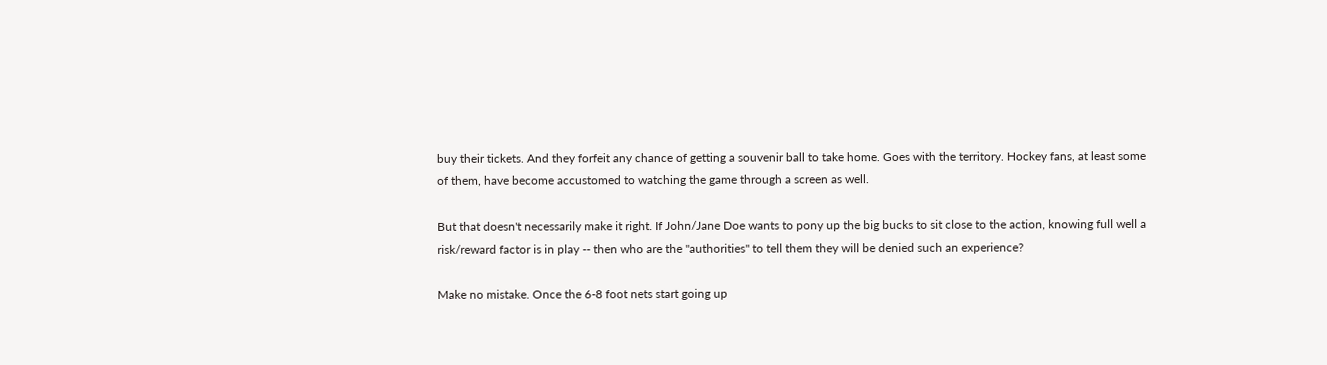buy their tickets. And they forfeit any chance of getting a souvenir ball to take home. Goes with the territory. Hockey fans, at least some of them, have become accustomed to watching the game through a screen as well.

But that doesn't necessarily make it right. If John/Jane Doe wants to pony up the big bucks to sit close to the action, knowing full well a risk/reward factor is in play -- then who are the "authorities" to tell them they will be denied such an experience?

Make no mistake. Once the 6-8 foot nets start going up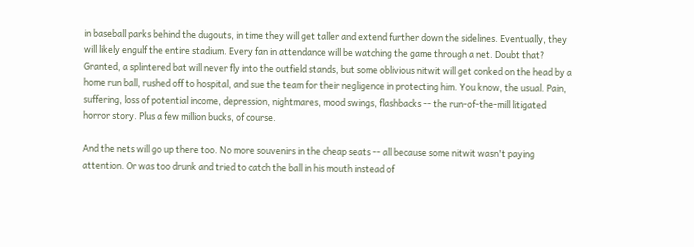in baseball parks behind the dugouts, in time they will get taller and extend further down the sidelines. Eventually, they will likely engulf the entire stadium. Every fan in attendance will be watching the game through a net. Doubt that? Granted, a splintered bat will never fly into the outfield stands, but some oblivious nitwit will get conked on the head by a home run ball, rushed off to hospital, and sue the team for their negligence in protecting him. You know, the usual. Pain, suffering, loss of potential income, depression, nightmares, mood swings, flashbacks -- the run-of-the-mill litigated horror story. Plus a few million bucks, of course.

And the nets will go up there too. No more souvenirs in the cheap seats -- all because some nitwit wasn't paying attention. Or was too drunk and tried to catch the ball in his mouth instead of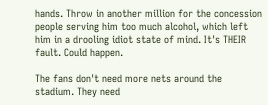hands. Throw in another million for the concession people serving him too much alcohol, which left him in a drooling idiot state of mind. It's THEIR fault. Could happen.

The fans don't need more nets around the stadium. They need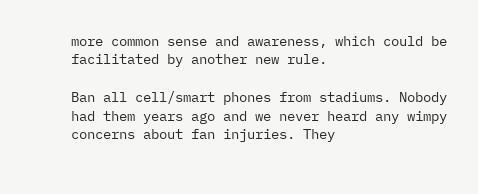more common sense and awareness, which could be facilitated by another new rule.

Ban all cell/smart phones from stadiums. Nobody had them years ago and we never heard any wimpy concerns about fan injuries. They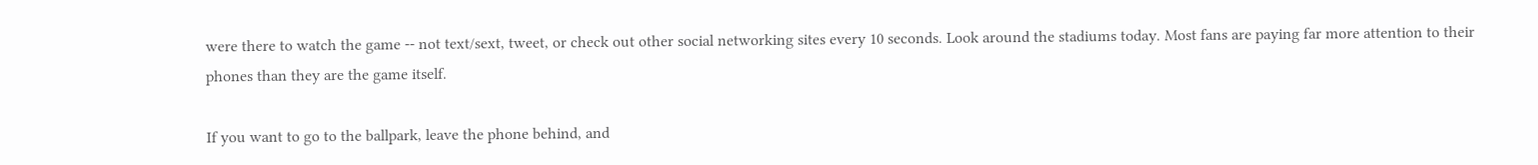were there to watch the game -- not text/sext, tweet, or check out other social networking sites every 10 seconds. Look around the stadiums today. Most fans are paying far more attention to their phones than they are the game itself.

If you want to go to the ballpark, leave the phone behind, and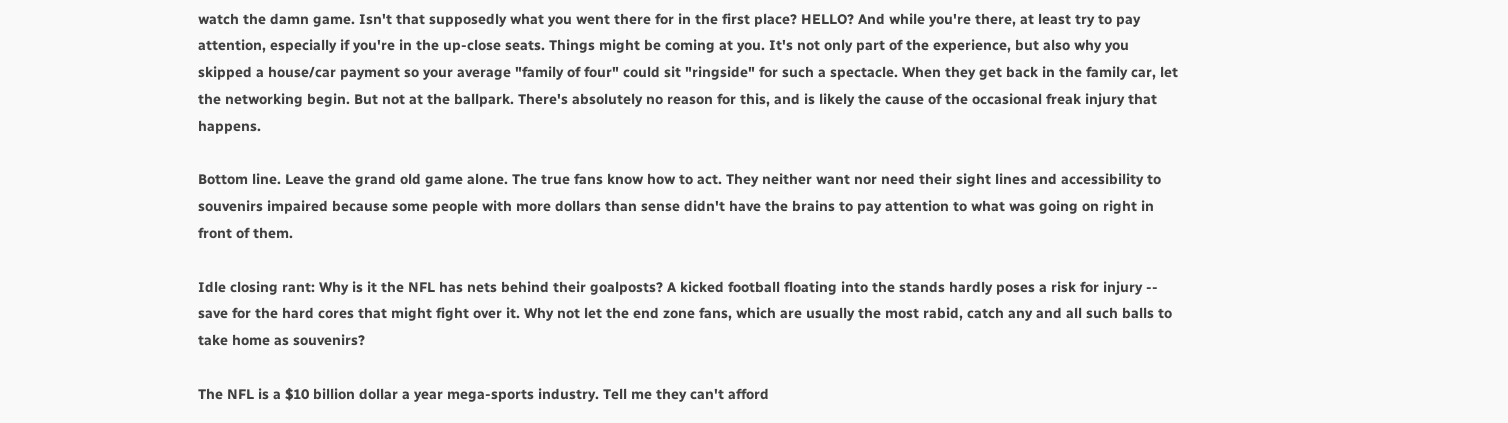watch the damn game. Isn't that supposedly what you went there for in the first place? HELLO? And while you're there, at least try to pay attention, especially if you're in the up-close seats. Things might be coming at you. It's not only part of the experience, but also why you skipped a house/car payment so your average "family of four" could sit "ringside" for such a spectacle. When they get back in the family car, let the networking begin. But not at the ballpark. There's absolutely no reason for this, and is likely the cause of the occasional freak injury that happens.

Bottom line. Leave the grand old game alone. The true fans know how to act. They neither want nor need their sight lines and accessibility to souvenirs impaired because some people with more dollars than sense didn't have the brains to pay attention to what was going on right in front of them.

Idle closing rant: Why is it the NFL has nets behind their goalposts? A kicked football floating into the stands hardly poses a risk for injury -- save for the hard cores that might fight over it. Why not let the end zone fans, which are usually the most rabid, catch any and all such balls to take home as souvenirs?

The NFL is a $10 billion dollar a year mega-sports industry. Tell me they can't afford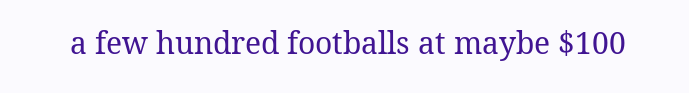a few hundred footballs at maybe $100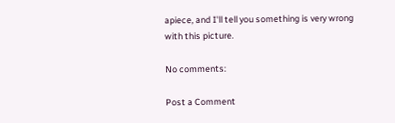apiece, and I'll tell you something is very wrong with this picture.

No comments:

Post a Comment